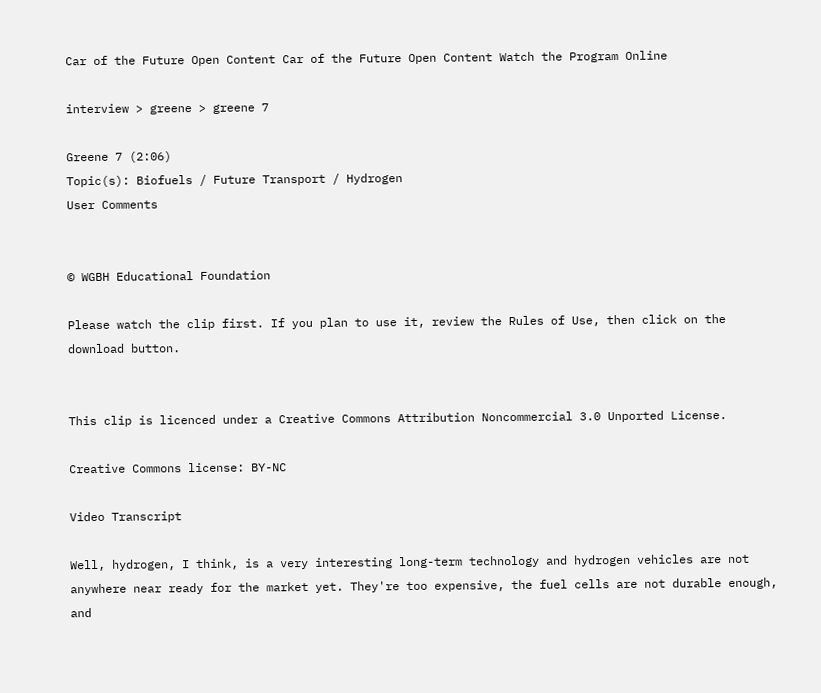Car of the Future Open Content Car of the Future Open Content Watch the Program Online

interview > greene > greene 7

Greene 7 (2:06)
Topic(s): Biofuels / Future Transport / Hydrogen
User Comments


© WGBH Educational Foundation

Please watch the clip first. If you plan to use it, review the Rules of Use, then click on the download button.


This clip is licenced under a Creative Commons Attribution Noncommercial 3.0 Unported License.

Creative Commons license: BY-NC

Video Transcript

Well, hydrogen, I think, is a very interesting long-term technology and hydrogen vehicles are not anywhere near ready for the market yet. They're too expensive, the fuel cells are not durable enough, and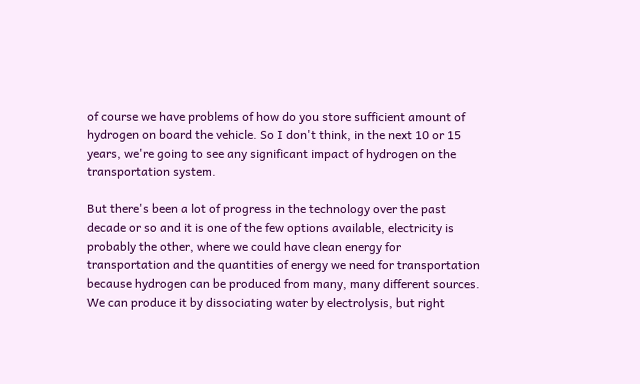of course we have problems of how do you store sufficient amount of hydrogen on board the vehicle. So I don't think, in the next 10 or 15 years, we're going to see any significant impact of hydrogen on the transportation system.

But there's been a lot of progress in the technology over the past decade or so and it is one of the few options available, electricity is probably the other, where we could have clean energy for transportation and the quantities of energy we need for transportation because hydrogen can be produced from many, many different sources. We can produce it by dissociating water by electrolysis, but right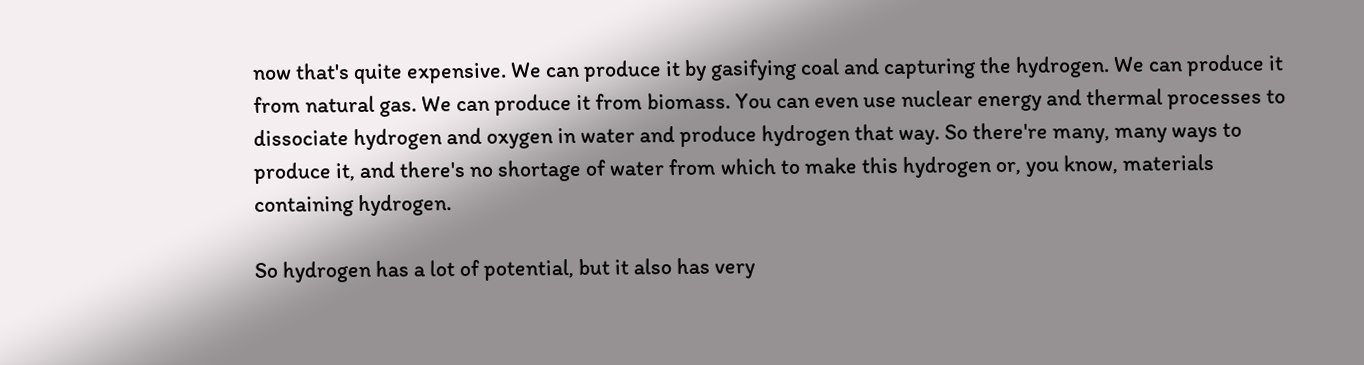now that's quite expensive. We can produce it by gasifying coal and capturing the hydrogen. We can produce it from natural gas. We can produce it from biomass. You can even use nuclear energy and thermal processes to dissociate hydrogen and oxygen in water and produce hydrogen that way. So there're many, many ways to produce it, and there's no shortage of water from which to make this hydrogen or, you know, materials containing hydrogen.

So hydrogen has a lot of potential, but it also has very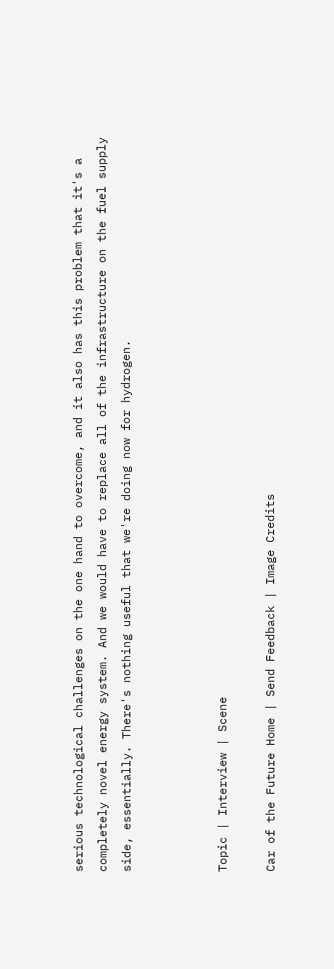serious technological challenges on the one hand to overcome, and it also has this problem that it's a completely novel energy system. And we would have to replace all of the infrastructure on the fuel supply side, essentially. There's nothing useful that we're doing now for hydrogen.



Topic | Interview | Scene

Car of the Future Home | Send Feedback | Image Credits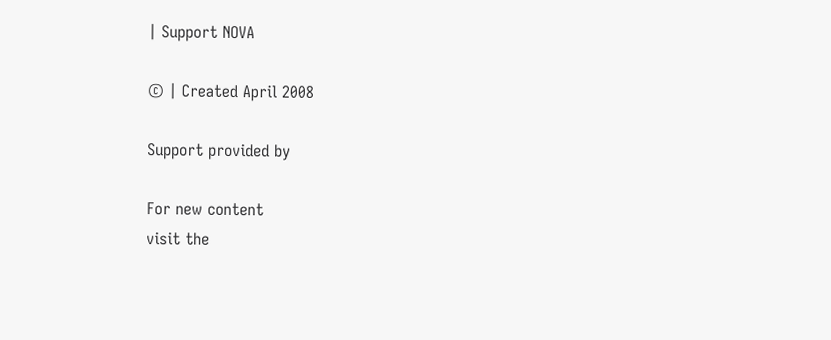| Support NOVA

© | Created April 2008

Support provided by

For new content
visit the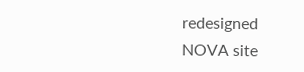redesigned
NOVA site